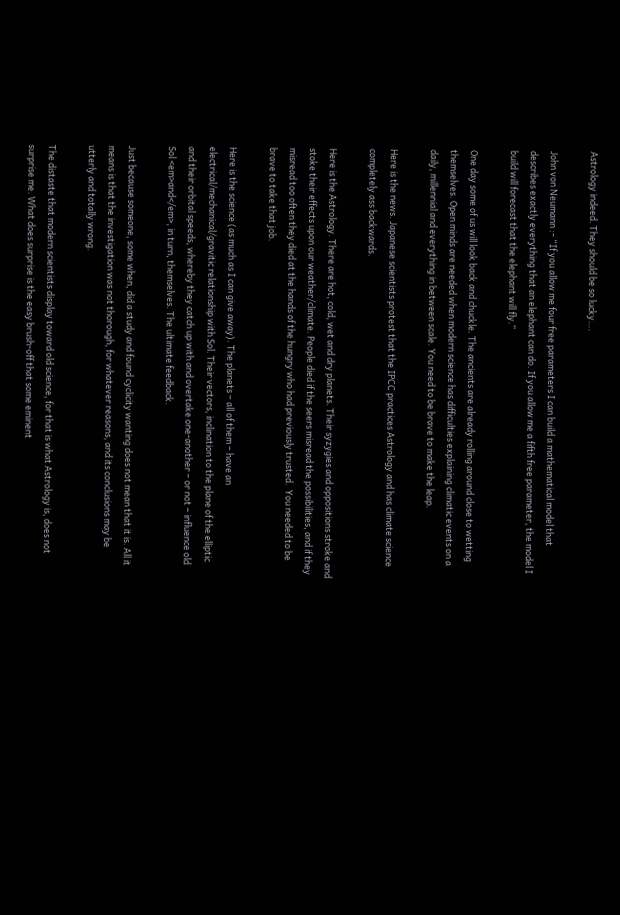Astrology indeed. They should be so lucky….

John von Neumann :- “If you allow me four free parameters I can build a mathematical model that describes exactly everything that an elephant can do. If you allow me a fifth free parameter, the model I build will forecast that the elephant will fly.”

One day some of us will look back and chuckle. The ancients are already rolling around close to wetting themselves. Open minds are needed when modern science has difficulties explaining climatic events on a daily, millennial and everything in between scale. You need to be brave to make the leap.

Here is the news. Japanese scientists protest that the IPCC practices Astrology and has climate science completely ass backwards.

Here is the Astrology. There are hot, cold, wet and dry planets. Their syzygies and oppositions stroke and stoke their effects upon our weather/climate. People died if the seers misread the possibilities, and if they misread too often they died at the hands of the hungry who had previously trusted.  You needed to be brave to take that job.

Here is the science (as much as I can give away). The planets – all of them – have an electrical/mechanical/gravitic relationship with Sol. Their vectors, inclination to the plane of the elliptic and their orbital speeds, whereby they catch up with and overtake one-another – or not – influence old Sol <em>and</em>, in turn, themselves. The ultimate feedback.

Just because someone, some when, did a study and found cyclicity wanting does not mean that it is. All it means is that the investigation was not thorough, for whatever reasons, and its conclusions may be utterly and totally wrong.

The distaste that modern scientists display toward old science, for that is what Astrology is, does not surprise me. What does surprise is the easy brush-off that some eminent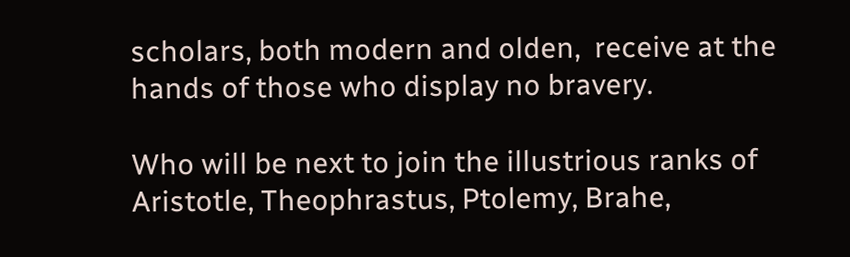scholars, both modern and olden,  receive at the hands of those who display no bravery.

Who will be next to join the illustrious ranks of Aristotle, Theophrastus, Ptolemy, Brahe,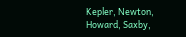Kepler, Newton, Howard, Saxby,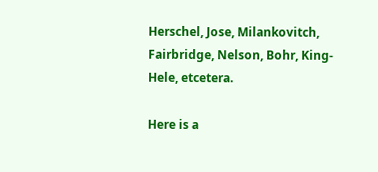Herschel, Jose, Milankovitch, Fairbridge, Nelson, Bohr, King-Hele, etcetera.

Here is a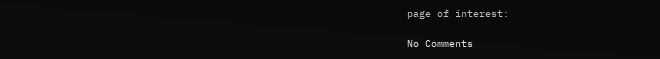page of interest:

No Comments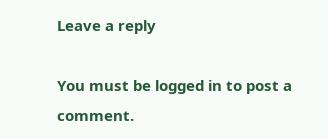Leave a reply

You must be logged in to post a comment.